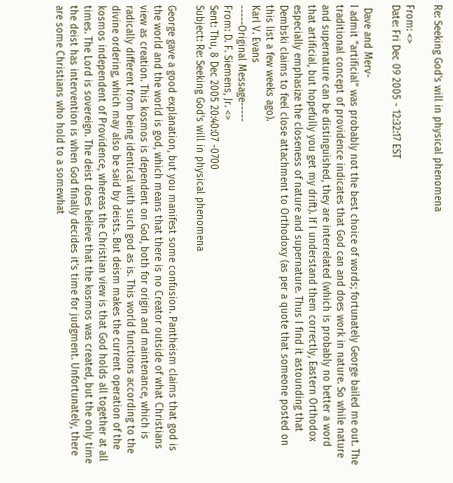Re: Seeking God's will in physical phenomena

From: <>
Date: Fri Dec 09 2005 - 12:32:17 EST

 Dave and Merv-
I admit "artificial" was probably not the best choice of words; fortunately George bailed me out. The traditional concept of providence indicates that God can and does work in nature. So while nature and supernature can be distinguished, they are interrelated (which is probably no better a word that artificial, but hopefully you get my drift). If I understand them correctly, Eastern Orthodox especially emphasize the closeness of nature and supernature. Thus I find it astounding that Dembski claims to feel close attachment to Orthodoxy (as per a quote that someone posted on this list a few weeks ago).
Karl V. Evans
-----Original Message-----
From: D. F. Siemens, Jr. <>
Sent: Thu, 8 Dec 2005 20:40:07 -0700
Subject: Re: Seeking God's will in physical phenomena

George gave a good explanation, but you manifest some confusion. Pantheism claims that god is the world and the world is god, which means that there is no Creator outside of what Christians view as creation. This kosmos is dependent on God, both for origin and maintenance, which is radically different from being identical with such god as is. This world functions according to the divine ordering, which may also be said by deists. But deism makes the current operation of the kosmos independent of Providence, whereas the Christian view is that God holds all together at all times. The Lord is sovereign. The deist does believe that the kosmos was created, but the only time the deist has intervention is when God finally decides it's time for judgment. Unfortunately, there are some Christians who hold to a somewhat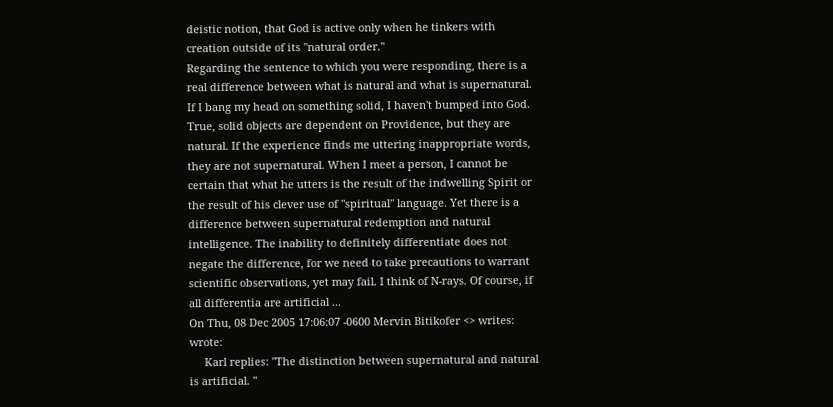deistic notion, that God is active only when he tinkers with creation outside of its "natural order."
Regarding the sentence to which you were responding, there is a real difference between what is natural and what is supernatural. If I bang my head on something solid, I haven't bumped into God. True, solid objects are dependent on Providence, but they are natural. If the experience finds me uttering inappropriate words, they are not supernatural. When I meet a person, I cannot be certain that what he utters is the result of the indwelling Spirit or the result of his clever use of "spiritual" language. Yet there is a difference between supernatural redemption and natural intelligence. The inability to definitely differentiate does not negate the difference, for we need to take precautions to warrant scientific observations, yet may fail. I think of N-rays. Of course, if all differentia are artificial ...
On Thu, 08 Dec 2005 17:06:07 -0600 Mervin Bitikofer <> writes: wrote:
     Karl replies: "The distinction between supernatural and natural is artificial. "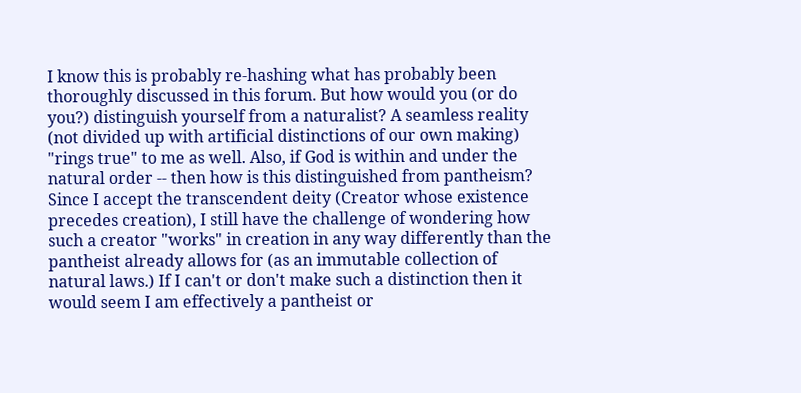I know this is probably re-hashing what has probably been thoroughly discussed in this forum. But how would you (or do you?) distinguish yourself from a naturalist? A seamless reality (not divided up with artificial distinctions of our own making) "rings true" to me as well. Also, if God is within and under the natural order -- then how is this distinguished from pantheism? Since I accept the transcendent deity (Creator whose existence precedes creation), I still have the challenge of wondering how such a creator "works" in creation in any way differently than the pantheist already allows for (as an immutable collection of natural laws.) If I can't or don't make such a distinction then it would seem I am effectively a pantheist or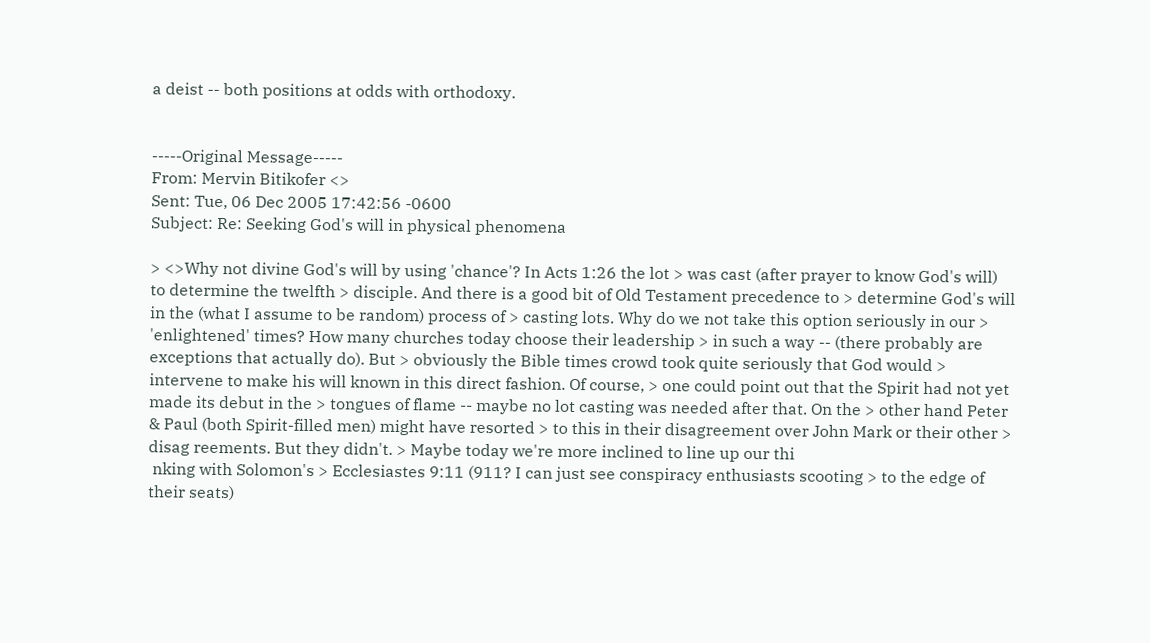a deist -- both positions at odds with orthodoxy.


-----Original Message-----
From: Mervin Bitikofer <>
Sent: Tue, 06 Dec 2005 17:42:56 -0600
Subject: Re: Seeking God's will in physical phenomena

> <>Why not divine God's will by using 'chance'? In Acts 1:26 the lot > was cast (after prayer to know God's will) to determine the twelfth > disciple. And there is a good bit of Old Testament precedence to > determine God's will in the (what I assume to be random) process of > casting lots. Why do we not take this option seriously in our > 'enlightened' times? How many churches today choose their leadership > in such a way -- (there probably are exceptions that actually do). But > obviously the Bible times crowd took quite seriously that God would > intervene to make his will known in this direct fashion. Of course, > one could point out that the Spirit had not yet made its debut in the > tongues of flame -- maybe no lot casting was needed after that. On the > other hand Peter & Paul (both Spirit-filled men) might have resorted > to this in their disagreement over John Mark or their other > disag reements. But they didn't. > Maybe today we're more inclined to line up our thi
 nking with Solomon's > Ecclesiastes 9:11 (911? I can just see conspiracy enthusiasts scooting > to the edge of their seats)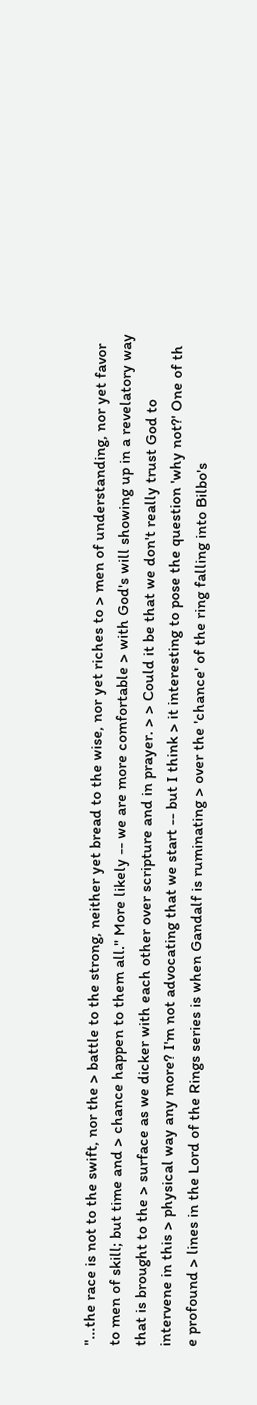"...the race is not to the swift, nor the > battle to the strong, neither yet bread to the wise, nor yet riches to > men of understanding, nor yet favor to men of skill; but time and > chance happen to them all." More likely -- we are more comfortable > with God's will showing up in a revelatory way that is brought to the > surface as we dicker with each other over scripture and in prayer. > > Could it be that we don't really trust God to intervene in this > physical way any more? I'm not advocating that we start -- but I think > it interesting to pose the question 'why not?' One of th e profound > lines in the Lord of the Rings series is when Gandalf is ruminating > over the 'chance' of the ring falling into Bilbo's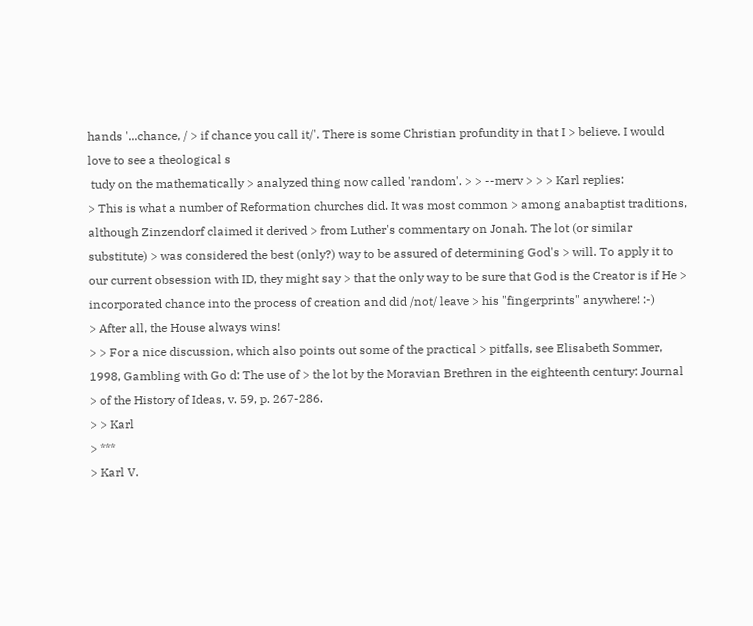hands '...chance, / > if chance you call it/'. There is some Christian profundity in that I > believe. I would love to see a theological s
 tudy on the mathematically > analyzed thing now called 'random'. > > --merv > > > Karl replies:
> This is what a number of Reformation churches did. It was most common > among anabaptist traditions, although Zinzendorf claimed it derived > from Luther's commentary on Jonah. The lot (or similar substitute) > was considered the best (only?) way to be assured of determining God's > will. To apply it to our current obsession with ID, they might say > that the only way to be sure that God is the Creator is if He > incorporated chance into the process of creation and did /not/ leave > his "fingerprints" anywhere! :-)
> After all, the House always wins!
> > For a nice discussion, which also points out some of the practical > pitfalls, see Elisabeth Sommer, 1998, Gambling with Go d: The use of > the lot by the Moravian Brethren in the eighteenth century: Journal > of the History of Ideas, v. 59, p. 267-286.
> > Karl
> ***
> Karl V.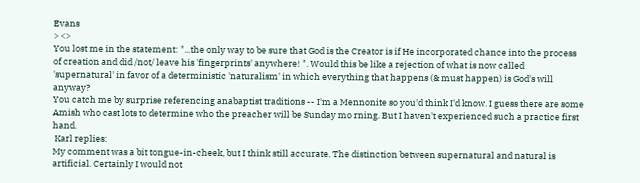Evans
> <>
You lost me in the statement: "...the only way to be sure that God is the Creator is if He incorporated chance into the process of creation and did /not/ leave his 'fingerprints' anywhere! ". Would this be like a rejection of what is now called 'supernatural' in favor of a deterministic 'naturalism' in which everything that happens (& must happen) is God's will anyway?
You catch me by surprise referencing anabaptist traditions -- I'm a Mennonite so you'd think I'd know. I guess there are some Amish who cast lots to determine who the preacher will be Sunday mo rning. But I haven't experienced such a practice first hand.
 Karl replies:
My comment was a bit tongue-in-cheek, but I think still accurate. The distinction between supernatural and natural is artificial. Certainly I would not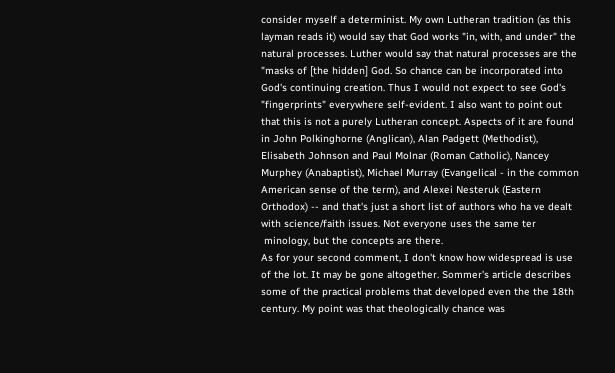consider myself a determinist. My own Lutheran tradition (as this layman reads it) would say that God works "in, with, and under" the natural processes. Luther would say that natural processes are the "masks of [the hidden] God. So chance can be incorporated into God's continuing creation. Thus I would not expect to see God's "fingerprints" everywhere self-evident. I also want to point out that this is not a purely Lutheran concept. Aspects of it are found in John Polkinghorne (Anglican), Alan Padgett (Methodist), Elisabeth Johnson and Paul Molnar (Roman Catholic), Nancey Murphey (Anabaptist), Michael Murray (Evangelical - in the common American sense of the term), and Alexei Nesteruk (Eastern Orthodox) -- and that's just a short list of authors who ha ve dealt with science/faith issues. Not everyone uses the same ter
 minology, but the concepts are there.
As for your second comment, I don't know how widespread is use of the lot. It may be gone altogether. Sommer's article describes some of the practical problems that developed even the the 18th century. My point was that theologically chance was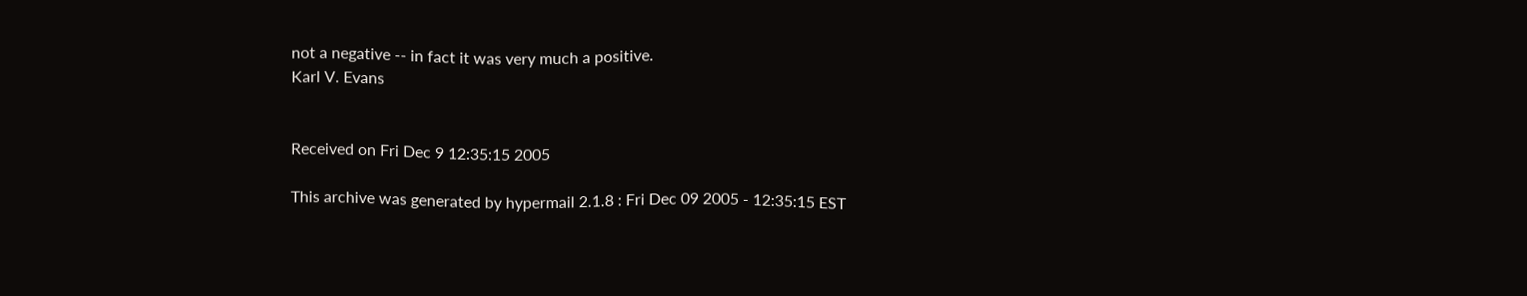not a negative -- in fact it was very much a positive.
Karl V. Evans


Received on Fri Dec 9 12:35:15 2005

This archive was generated by hypermail 2.1.8 : Fri Dec 09 2005 - 12:35:15 EST